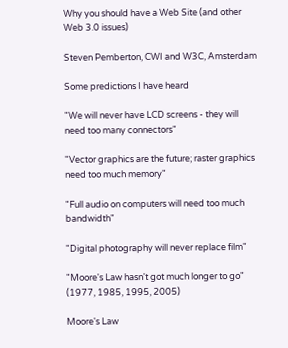Why you should have a Web Site (and other Web 3.0 issues)

Steven Pemberton, CWI and W3C, Amsterdam

Some predictions I have heard

"We will never have LCD screens - they will need too many connectors"

"Vector graphics are the future; raster graphics need too much memory"

"Full audio on computers will need too much bandwidth"

"Digital photography will never replace film"

"Moore's Law hasn't got much longer to go" (1977, 1985, 1995, 2005)

Moore's Law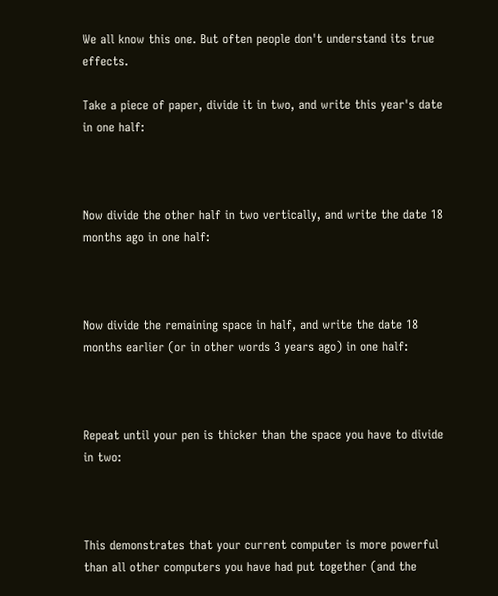We all know this one. But often people don't understand its true effects.

Take a piece of paper, divide it in two, and write this year's date in one half:



Now divide the other half in two vertically, and write the date 18 months ago in one half:



Now divide the remaining space in half, and write the date 18 months earlier (or in other words 3 years ago) in one half:



Repeat until your pen is thicker than the space you have to divide in two:



This demonstrates that your current computer is more powerful than all other computers you have had put together (and the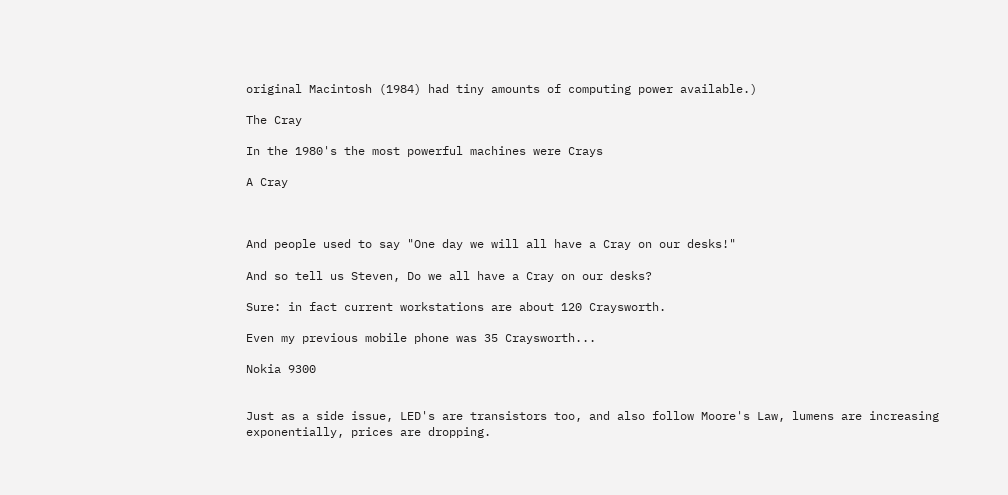original Macintosh (1984) had tiny amounts of computing power available.)

The Cray

In the 1980's the most powerful machines were Crays

A Cray



And people used to say "One day we will all have a Cray on our desks!"

And so tell us Steven, Do we all have a Cray on our desks?

Sure: in fact current workstations are about 120 Craysworth.

Even my previous mobile phone was 35 Craysworth...

Nokia 9300


Just as a side issue, LED's are transistors too, and also follow Moore's Law, lumens are increasing exponentially, prices are dropping.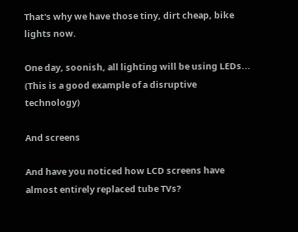That's why we have those tiny, dirt cheap, bike lights now.

One day, soonish, all lighting will be using LEDs... (This is a good example of a disruptive technology)

And screens

And have you noticed how LCD screens have almost entirely replaced tube TVs?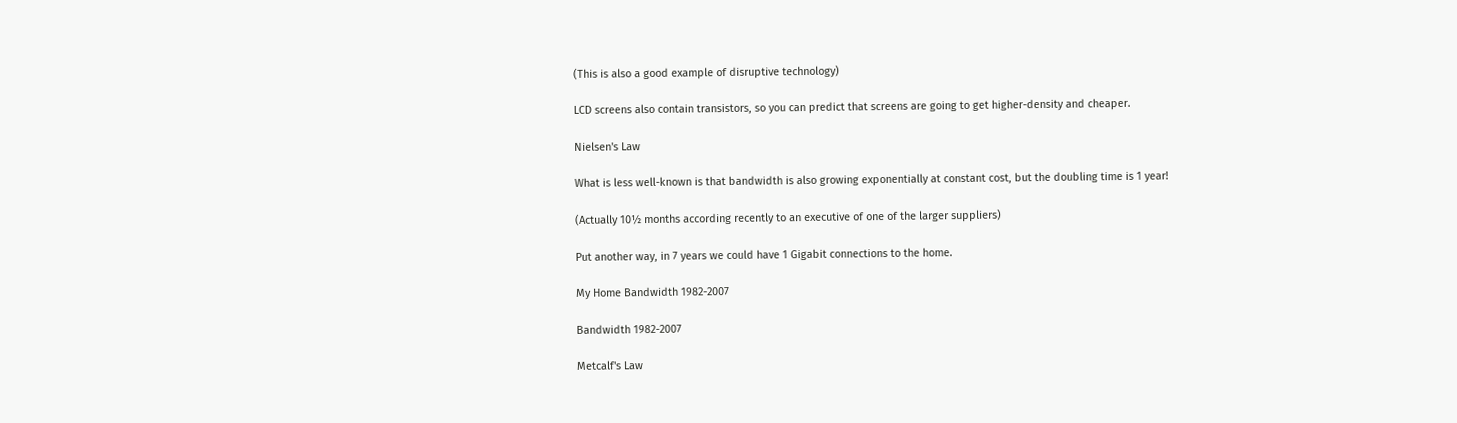(This is also a good example of disruptive technology)

LCD screens also contain transistors, so you can predict that screens are going to get higher-density and cheaper.

Nielsen's Law

What is less well-known is that bandwidth is also growing exponentially at constant cost, but the doubling time is 1 year!

(Actually 10½ months according recently to an executive of one of the larger suppliers)

Put another way, in 7 years we could have 1 Gigabit connections to the home.

My Home Bandwidth 1982-2007

Bandwidth 1982-2007

Metcalf's Law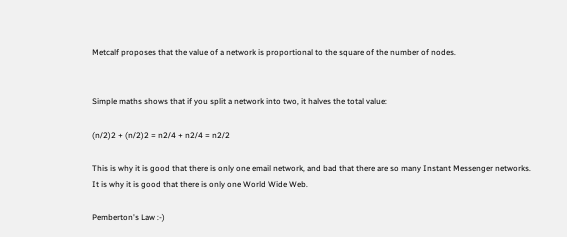Metcalf proposes that the value of a network is proportional to the square of the number of nodes.


Simple maths shows that if you split a network into two, it halves the total value:

(n/2)2 + (n/2)2 = n2/4 + n2/4 = n2/2

This is why it is good that there is only one email network, and bad that there are so many Instant Messenger networks. It is why it is good that there is only one World Wide Web.

Pemberton's Law :-)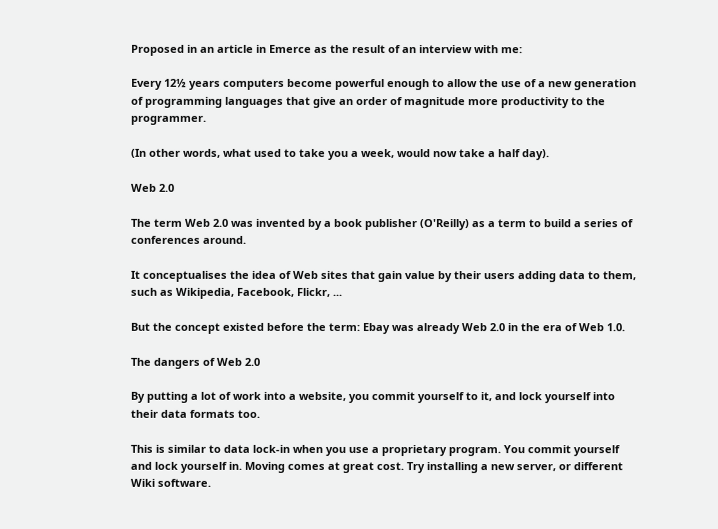Proposed in an article in Emerce as the result of an interview with me:

Every 12½ years computers become powerful enough to allow the use of a new generation of programming languages that give an order of magnitude more productivity to the programmer.

(In other words, what used to take you a week, would now take a half day).

Web 2.0

The term Web 2.0 was invented by a book publisher (O'Reilly) as a term to build a series of conferences around.

It conceptualises the idea of Web sites that gain value by their users adding data to them, such as Wikipedia, Facebook, Flickr, ...

But the concept existed before the term: Ebay was already Web 2.0 in the era of Web 1.0.

The dangers of Web 2.0

By putting a lot of work into a website, you commit yourself to it, and lock yourself into their data formats too.

This is similar to data lock-in when you use a proprietary program. You commit yourself and lock yourself in. Moving comes at great cost. Try installing a new server, or different Wiki software.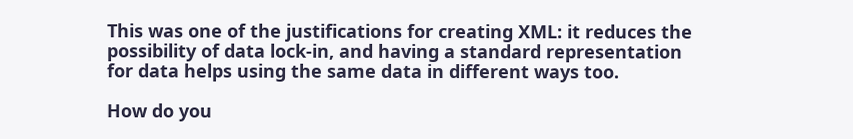This was one of the justifications for creating XML: it reduces the possibility of data lock-in, and having a standard representation for data helps using the same data in different ways too.

How do you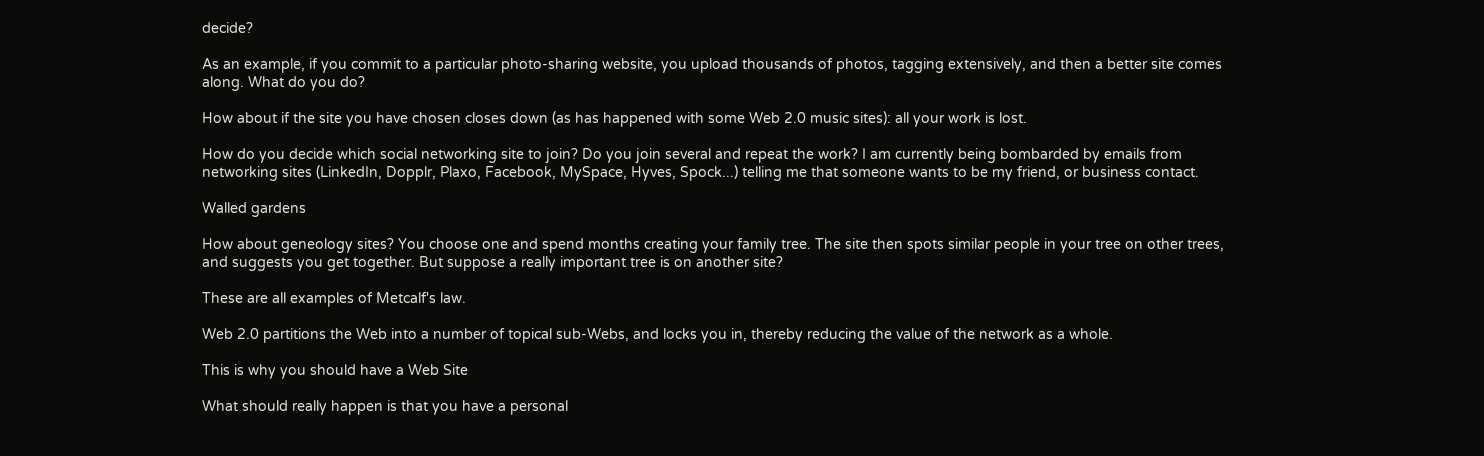decide?

As an example, if you commit to a particular photo-sharing website, you upload thousands of photos, tagging extensively, and then a better site comes along. What do you do?

How about if the site you have chosen closes down (as has happened with some Web 2.0 music sites): all your work is lost.

How do you decide which social networking site to join? Do you join several and repeat the work? I am currently being bombarded by emails from networking sites (LinkedIn, Dopplr, Plaxo, Facebook, MySpace, Hyves, Spock...) telling me that someone wants to be my friend, or business contact.

Walled gardens

How about geneology sites? You choose one and spend months creating your family tree. The site then spots similar people in your tree on other trees, and suggests you get together. But suppose a really important tree is on another site?

These are all examples of Metcalf's law.

Web 2.0 partitions the Web into a number of topical sub-Webs, and locks you in, thereby reducing the value of the network as a whole.

This is why you should have a Web Site

What should really happen is that you have a personal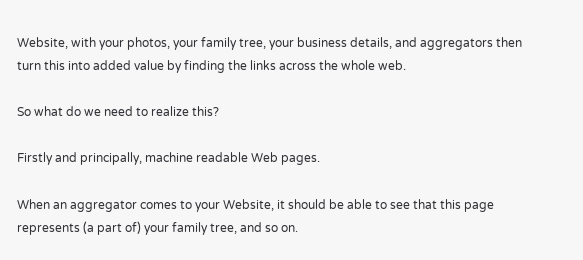Website, with your photos, your family tree, your business details, and aggregators then turn this into added value by finding the links across the whole web.

So what do we need to realize this?

Firstly and principally, machine readable Web pages.

When an aggregator comes to your Website, it should be able to see that this page represents (a part of) your family tree, and so on.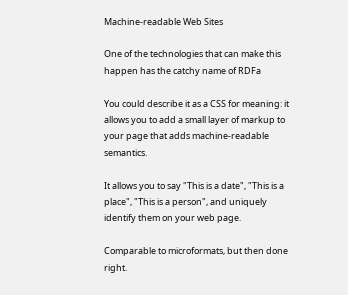Machine-readable Web Sites

One of the technologies that can make this happen has the catchy name of RDFa

You could describe it as a CSS for meaning: it allows you to add a small layer of markup to your page that adds machine-readable semantics.

It allows you to say "This is a date", "This is a place", "This is a person", and uniquely identify them on your web page.

Comparable to microformats, but then done right.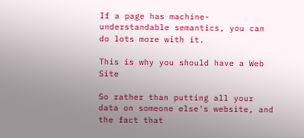If a page has machine-understandable semantics, you can do lots more with it.

This is why you should have a Web Site

So rather than putting all your data on someone else's website, and the fact that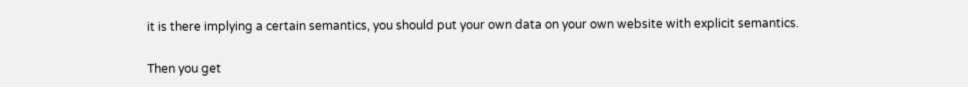it is there implying a certain semantics, you should put your own data on your own website with explicit semantics.

Then you get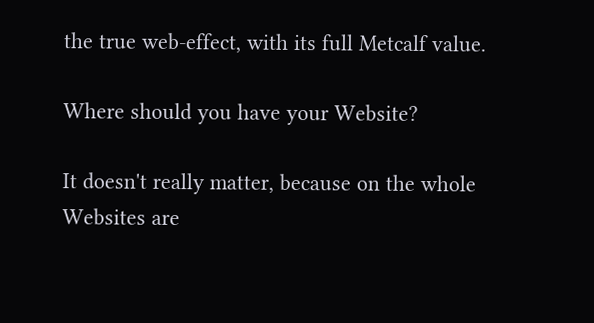the true web-effect, with its full Metcalf value.

Where should you have your Website?

It doesn't really matter, because on the whole Websites are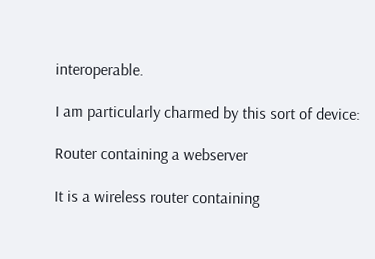interoperable.

I am particularly charmed by this sort of device:

Router containing a webserver

It is a wireless router containing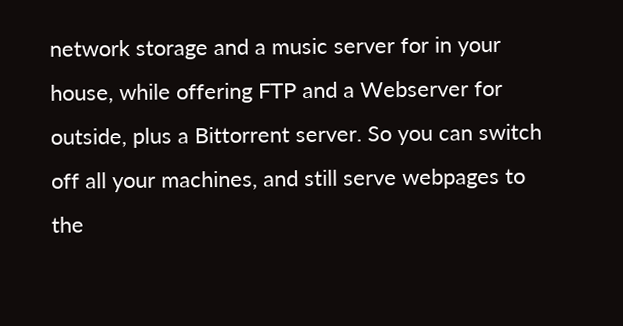network storage and a music server for in your house, while offering FTP and a Webserver for outside, plus a Bittorrent server. So you can switch off all your machines, and still serve webpages to the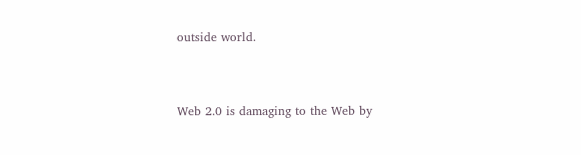outside world.


Web 2.0 is damaging to the Web by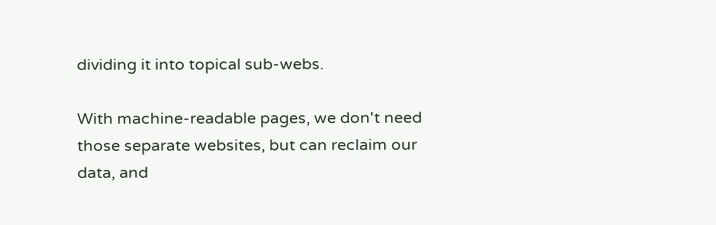dividing it into topical sub-webs.

With machine-readable pages, we don't need those separate websites, but can reclaim our data, and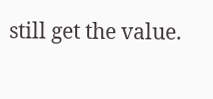still get the value.